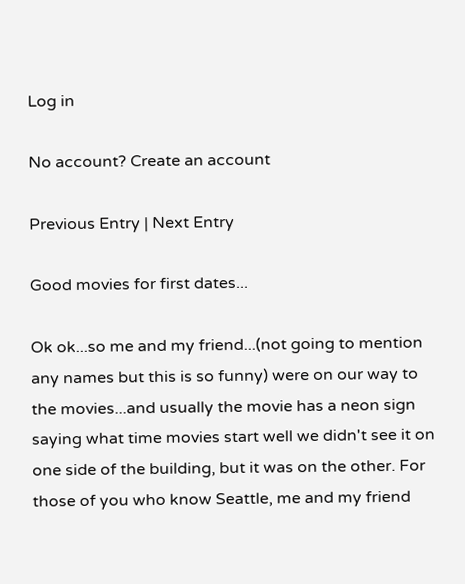Log in

No account? Create an account

Previous Entry | Next Entry

Good movies for first dates...

Ok ok...so me and my friend...(not going to mention any names but this is so funny) were on our way to the movies...and usually the movie has a neon sign saying what time movies start well we didn't see it on one side of the building, but it was on the other. For those of you who know Seattle, me and my friend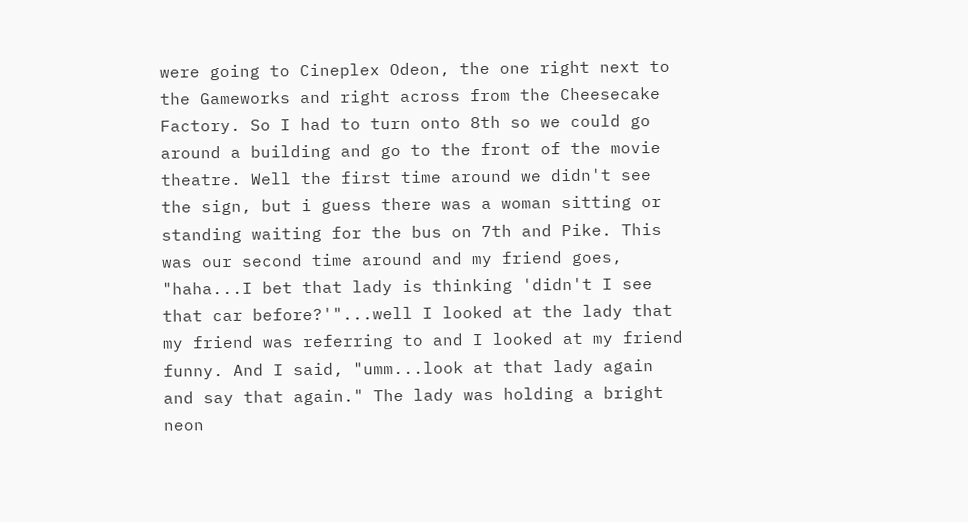were going to Cineplex Odeon, the one right next to the Gameworks and right across from the Cheesecake Factory. So I had to turn onto 8th so we could go around a building and go to the front of the movie theatre. Well the first time around we didn't see the sign, but i guess there was a woman sitting or standing waiting for the bus on 7th and Pike. This was our second time around and my friend goes, "haha...I bet that lady is thinking 'didn't I see that car before?'"...well I looked at the lady that my friend was referring to and I looked at my friend funny. And I said, "umm...look at that lady again and say that again." The lady was holding a bright neon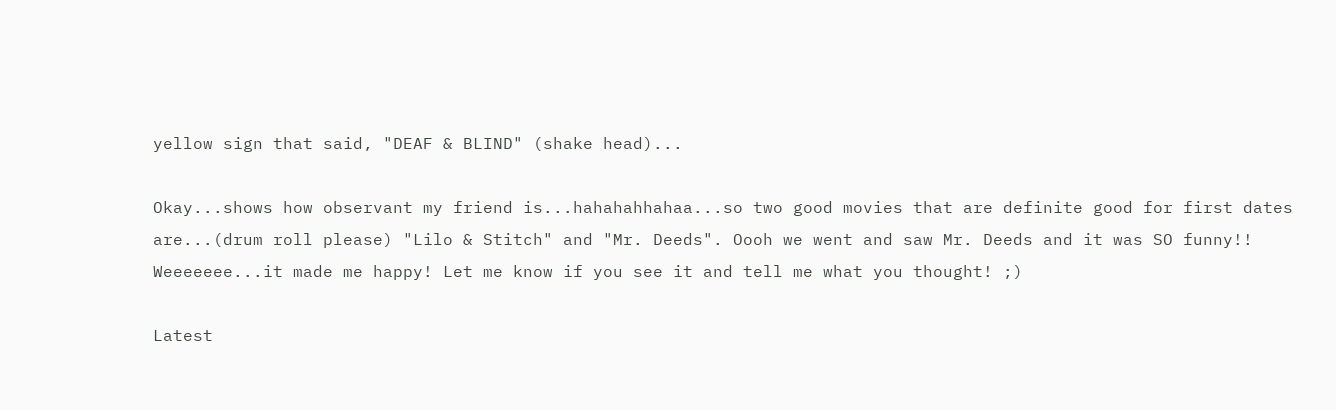yellow sign that said, "DEAF & BLIND" (shake head)...

Okay...shows how observant my friend is...hahahahhahaa...so two good movies that are definite good for first dates are...(drum roll please) "Lilo & Stitch" and "Mr. Deeds". Oooh we went and saw Mr. Deeds and it was SO funny!! Weeeeeee...it made me happy! Let me know if you see it and tell me what you thought! ;)

Latest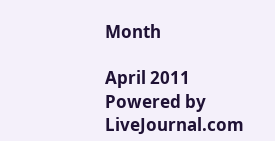Month

April 2011
Powered by LiveJournal.com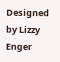Designed by Lizzy Enger